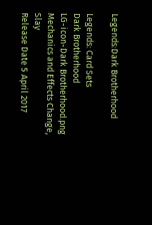Legends:Dark Brotherhood

Legends: Card Sets
Dark Brotherhood
LG-icon-Dark Brotherhood.png
Mechanics and Effects Change, Slay
Release Date 5 April 2017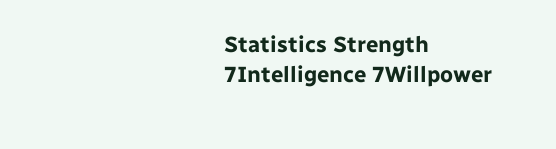Statistics Strength 7Intelligence 7Willpower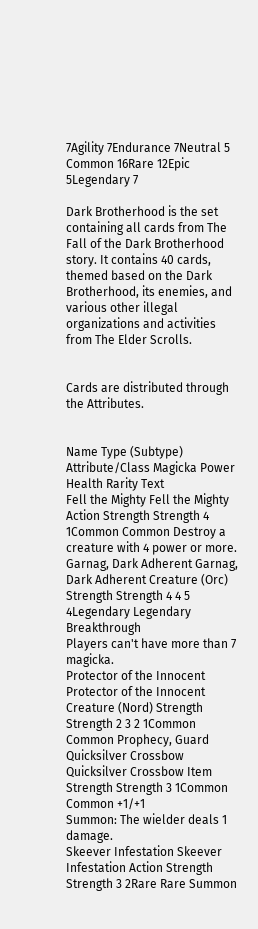7Agility 7Endurance 7Neutral 5
Common 16Rare 12Epic 5Legendary 7

Dark Brotherhood is the set containing all cards from The Fall of the Dark Brotherhood story. It contains 40 cards, themed based on the Dark Brotherhood, its enemies, and various other illegal organizations and activities from The Elder Scrolls.


Cards are distributed through the Attributes.


Name Type (Subtype) Attribute/Class Magicka Power Health Rarity Text
Fell the Mighty Fell the Mighty Action Strength Strength 4 1Common Common Destroy a creature with 4 power or more.
Garnag, Dark Adherent Garnag, Dark Adherent Creature (Orc) Strength Strength 4 4 5 4Legendary Legendary Breakthrough
Players can't have more than 7 magicka.
Protector of the Innocent Protector of the Innocent Creature (Nord) Strength Strength 2 3 2 1Common Common Prophecy, Guard
Quicksilver Crossbow Quicksilver Crossbow Item Strength Strength 3 1Common Common +1/+1
Summon: The wielder deals 1 damage.
Skeever Infestation Skeever Infestation Action Strength Strength 3 2Rare Rare Summon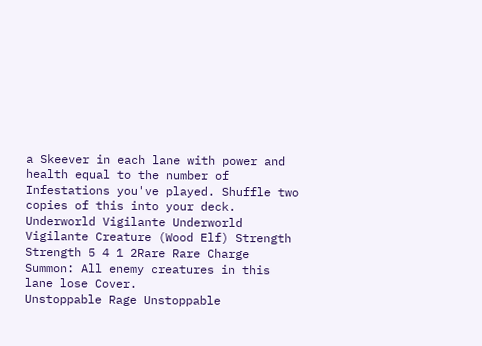a Skeever in each lane with power and health equal to the number of Infestations you've played. Shuffle two copies of this into your deck.
Underworld Vigilante Underworld Vigilante Creature (Wood Elf) Strength Strength 5 4 1 2Rare Rare Charge
Summon: All enemy creatures in this lane lose Cover.
Unstoppable Rage Unstoppable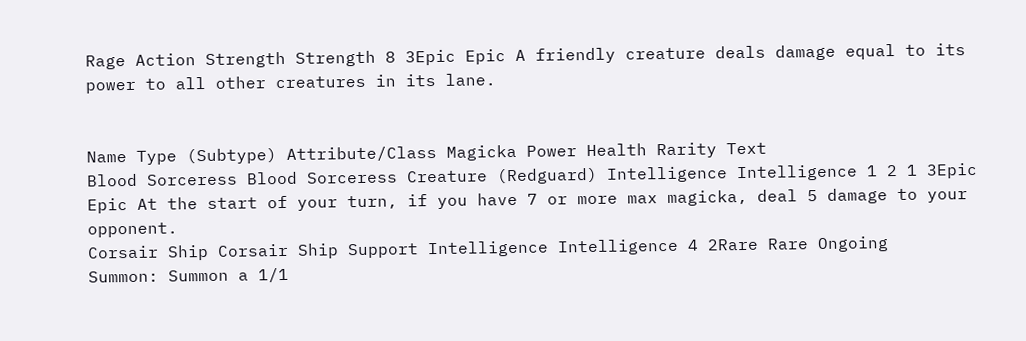Rage Action Strength Strength 8 3Epic Epic A friendly creature deals damage equal to its power to all other creatures in its lane.


Name Type (Subtype) Attribute/Class Magicka Power Health Rarity Text
Blood Sorceress Blood Sorceress Creature (Redguard) Intelligence Intelligence 1 2 1 3Epic Epic At the start of your turn, if you have 7 or more max magicka, deal 5 damage to your opponent.
Corsair Ship Corsair Ship Support Intelligence Intelligence 4 2Rare Rare Ongoing
Summon: Summon a 1/1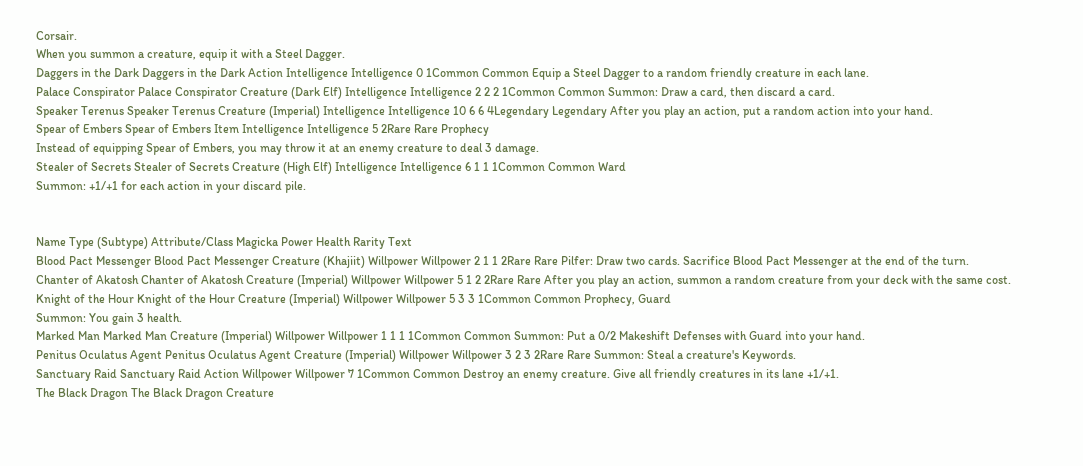Corsair.
When you summon a creature, equip it with a Steel Dagger.
Daggers in the Dark Daggers in the Dark Action Intelligence Intelligence 0 1Common Common Equip a Steel Dagger to a random friendly creature in each lane.
Palace Conspirator Palace Conspirator Creature (Dark Elf) Intelligence Intelligence 2 2 2 1Common Common Summon: Draw a card, then discard a card.
Speaker Terenus Speaker Terenus Creature (Imperial) Intelligence Intelligence 10 6 6 4Legendary Legendary After you play an action, put a random action into your hand.
Spear of Embers Spear of Embers Item Intelligence Intelligence 5 2Rare Rare Prophecy
Instead of equipping Spear of Embers, you may throw it at an enemy creature to deal 3 damage.
Stealer of Secrets Stealer of Secrets Creature (High Elf) Intelligence Intelligence 6 1 1 1Common Common Ward
Summon: +1/+1 for each action in your discard pile.


Name Type (Subtype) Attribute/Class Magicka Power Health Rarity Text
Blood Pact Messenger Blood Pact Messenger Creature (Khajiit) Willpower Willpower 2 1 1 2Rare Rare Pilfer: Draw two cards. Sacrifice Blood Pact Messenger at the end of the turn.
Chanter of Akatosh Chanter of Akatosh Creature (Imperial) Willpower Willpower 5 1 2 2Rare Rare After you play an action, summon a random creature from your deck with the same cost.
Knight of the Hour Knight of the Hour Creature (Imperial) Willpower Willpower 5 3 3 1Common Common Prophecy, Guard
Summon: You gain 3 health.
Marked Man Marked Man Creature (Imperial) Willpower Willpower 1 1 1 1Common Common Summon: Put a 0/2 Makeshift Defenses with Guard into your hand.
Penitus Oculatus Agent Penitus Oculatus Agent Creature (Imperial) Willpower Willpower 3 2 3 2Rare Rare Summon: Steal a creature's Keywords.
Sanctuary Raid Sanctuary Raid Action Willpower Willpower 7 1Common Common Destroy an enemy creature. Give all friendly creatures in its lane +1/+1.
The Black Dragon The Black Dragon Creature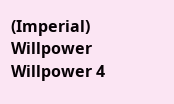(Imperial) Willpower Willpower 4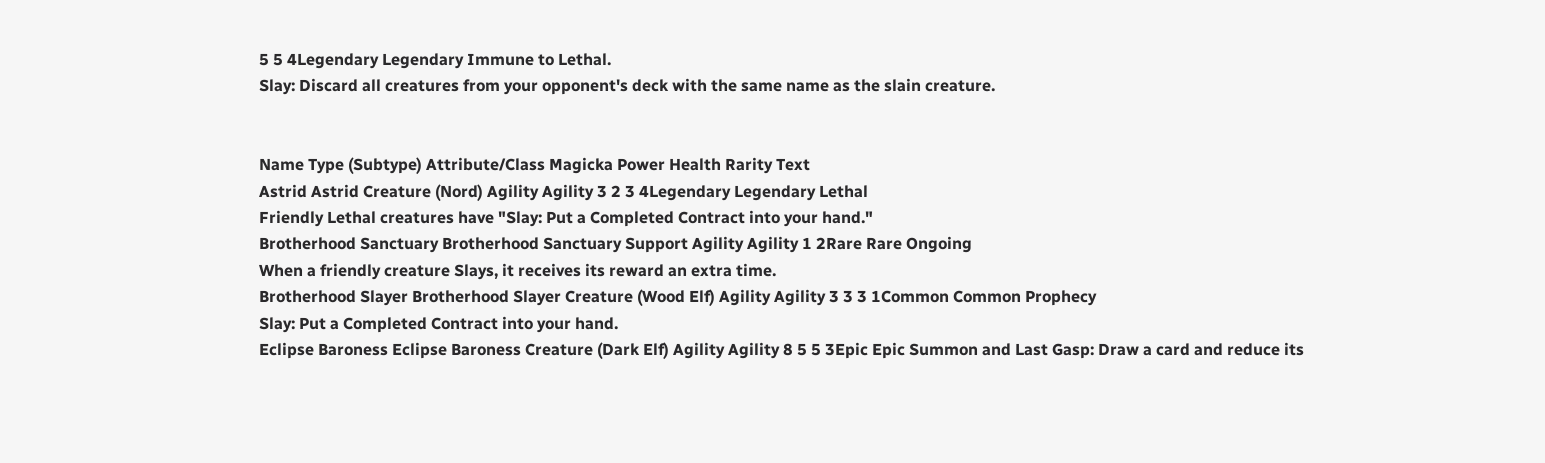5 5 4Legendary Legendary Immune to Lethal.
Slay: Discard all creatures from your opponent's deck with the same name as the slain creature.


Name Type (Subtype) Attribute/Class Magicka Power Health Rarity Text
Astrid Astrid Creature (Nord) Agility Agility 3 2 3 4Legendary Legendary Lethal
Friendly Lethal creatures have "Slay: Put a Completed Contract into your hand."
Brotherhood Sanctuary Brotherhood Sanctuary Support Agility Agility 1 2Rare Rare Ongoing
When a friendly creature Slays, it receives its reward an extra time.
Brotherhood Slayer Brotherhood Slayer Creature (Wood Elf) Agility Agility 3 3 3 1Common Common Prophecy
Slay: Put a Completed Contract into your hand.
Eclipse Baroness Eclipse Baroness Creature (Dark Elf) Agility Agility 8 5 5 3Epic Epic Summon and Last Gasp: Draw a card and reduce its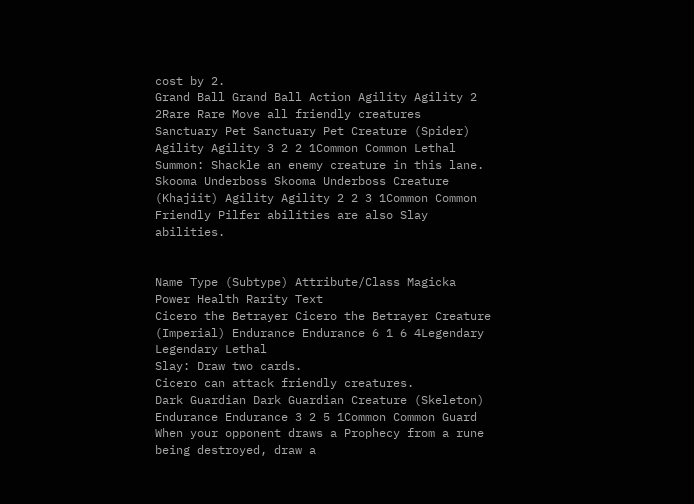cost by 2.
Grand Ball Grand Ball Action Agility Agility 2 2Rare Rare Move all friendly creatures
Sanctuary Pet Sanctuary Pet Creature (Spider) Agility Agility 3 2 2 1Common Common Lethal
Summon: Shackle an enemy creature in this lane.
Skooma Underboss Skooma Underboss Creature (Khajiit) Agility Agility 2 2 3 1Common Common Friendly Pilfer abilities are also Slay abilities.


Name Type (Subtype) Attribute/Class Magicka Power Health Rarity Text
Cicero the Betrayer Cicero the Betrayer Creature (Imperial) Endurance Endurance 6 1 6 4Legendary Legendary Lethal
Slay: Draw two cards.
Cicero can attack friendly creatures.
Dark Guardian Dark Guardian Creature (Skeleton) Endurance Endurance 3 2 5 1Common Common Guard
When your opponent draws a Prophecy from a rune being destroyed, draw a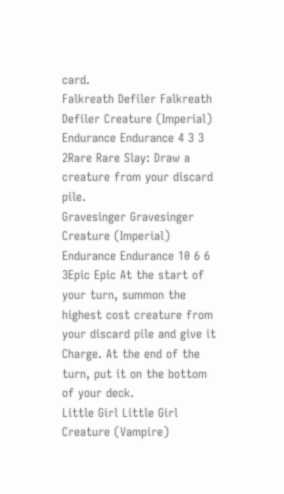card.
Falkreath Defiler Falkreath Defiler Creature (Imperial) Endurance Endurance 4 3 3 2Rare Rare Slay: Draw a creature from your discard pile.
Gravesinger Gravesinger Creature (Imperial) Endurance Endurance 10 6 6 3Epic Epic At the start of your turn, summon the highest cost creature from your discard pile and give it Charge. At the end of the turn, put it on the bottom of your deck.
Little Girl Little Girl Creature (Vampire)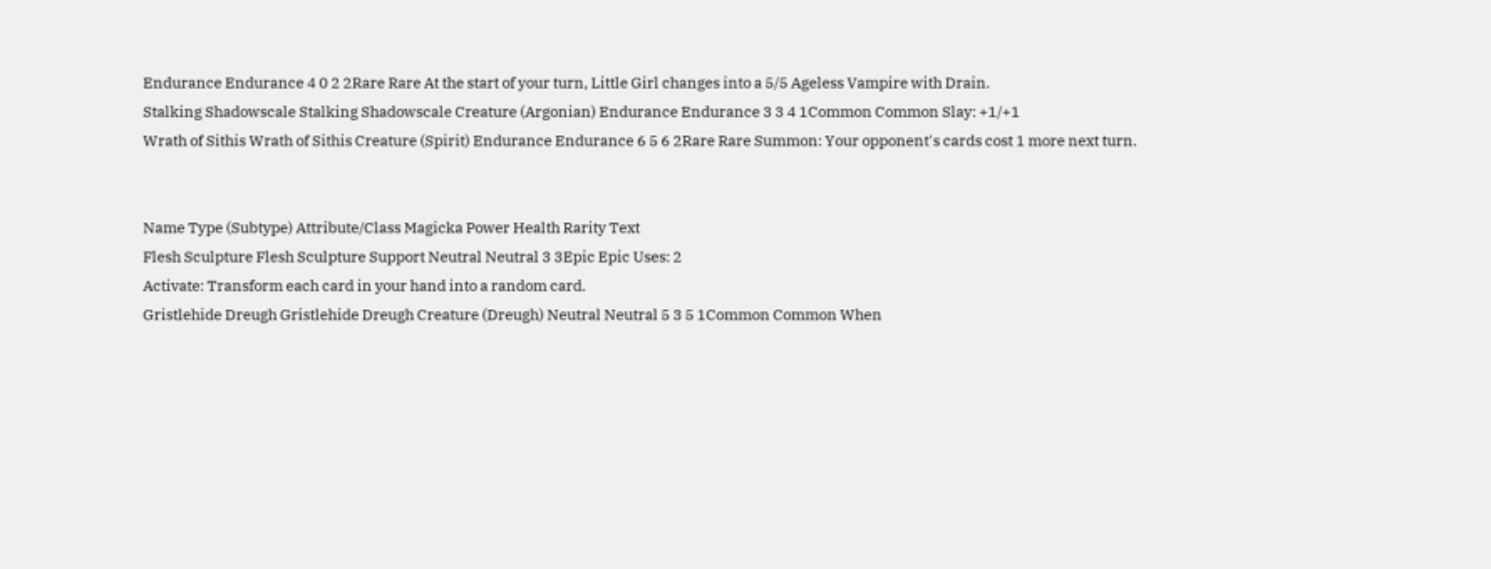Endurance Endurance 4 0 2 2Rare Rare At the start of your turn, Little Girl changes into a 5/5 Ageless Vampire with Drain.
Stalking Shadowscale Stalking Shadowscale Creature (Argonian) Endurance Endurance 3 3 4 1Common Common Slay: +1/+1
Wrath of Sithis Wrath of Sithis Creature (Spirit) Endurance Endurance 6 5 6 2Rare Rare Summon: Your opponent's cards cost 1 more next turn.


Name Type (Subtype) Attribute/Class Magicka Power Health Rarity Text
Flesh Sculpture Flesh Sculpture Support Neutral Neutral 3 3Epic Epic Uses: 2
Activate: Transform each card in your hand into a random card.
Gristlehide Dreugh Gristlehide Dreugh Creature (Dreugh) Neutral Neutral 5 3 5 1Common Common When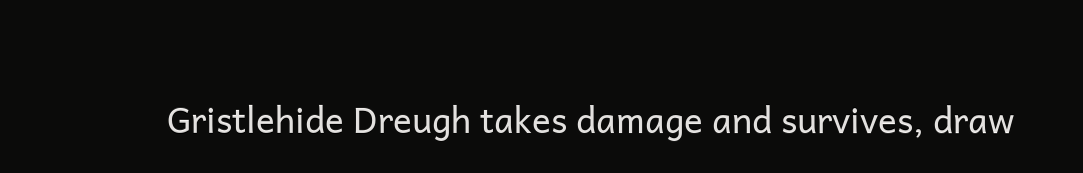Gristlehide Dreugh takes damage and survives, draw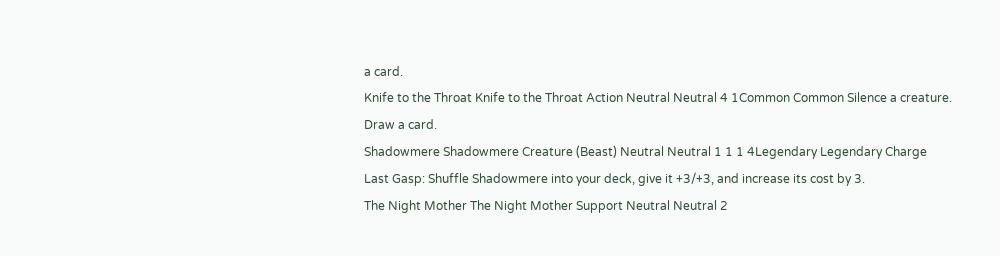a card.
Knife to the Throat Knife to the Throat Action Neutral Neutral 4 1Common Common Silence a creature.
Draw a card.
Shadowmere Shadowmere Creature (Beast) Neutral Neutral 1 1 1 4Legendary Legendary Charge
Last Gasp: Shuffle Shadowmere into your deck, give it +3/+3, and increase its cost by 3.
The Night Mother The Night Mother Support Neutral Neutral 2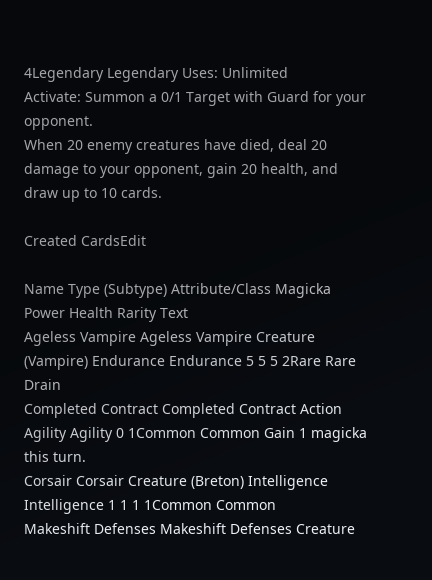4Legendary Legendary Uses: Unlimited
Activate: Summon a 0/1 Target with Guard for your opponent.
When 20 enemy creatures have died, deal 20 damage to your opponent, gain 20 health, and draw up to 10 cards.

Created CardsEdit

Name Type (Subtype) Attribute/Class Magicka Power Health Rarity Text
Ageless Vampire Ageless Vampire Creature (Vampire) Endurance Endurance 5 5 5 2Rare Rare Drain
Completed Contract Completed Contract Action Agility Agility 0 1Common Common Gain 1 magicka this turn.
Corsair Corsair Creature (Breton) Intelligence Intelligence 1 1 1 1Common Common
Makeshift Defenses Makeshift Defenses Creature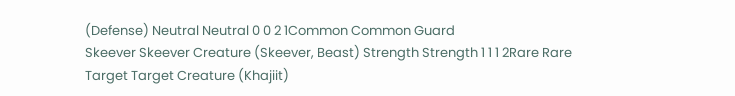(Defense) Neutral Neutral 0 0 2 1Common Common Guard
Skeever Skeever Creature (Skeever, Beast) Strength Strength 1 1 1 2Rare Rare
Target Target Creature (Khajiit)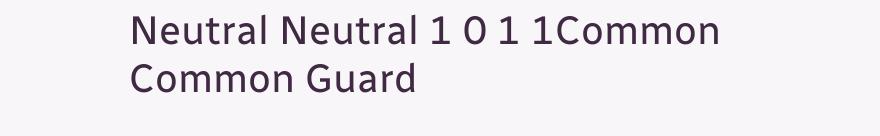Neutral Neutral 1 0 1 1Common Common Guard